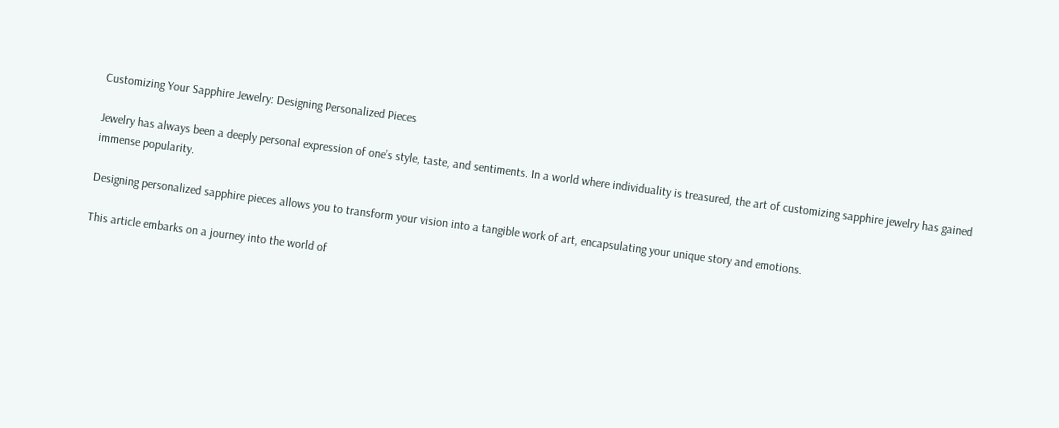Customizing Your Sapphire Jewelry: Designing Personalized Pieces

Jewelry has always been a deeply personal expression of one’s style, taste, and sentiments. In a world where individuality is treasured, the art of customizing sapphire jewelry has gained immense popularity.

Designing personalized sapphire pieces allows you to transform your vision into a tangible work of art, encapsulating your unique story and emotions.

This article embarks on a journey into the world of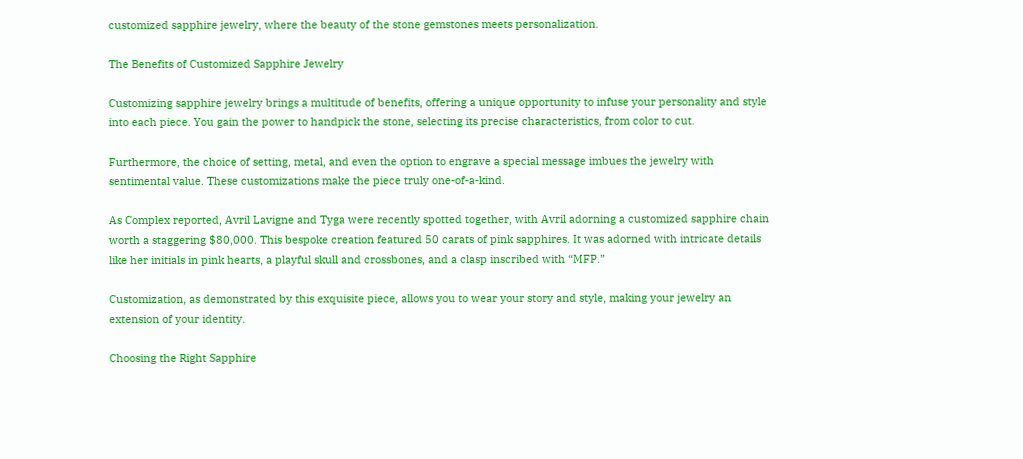customized sapphire jewelry, where the beauty of the stone gemstones meets personalization.

The Benefits of Customized Sapphire Jewelry

Customizing sapphire jewelry brings a multitude of benefits, offering a unique opportunity to infuse your personality and style into each piece. You gain the power to handpick the stone, selecting its precise characteristics, from color to cut.

Furthermore, the choice of setting, metal, and even the option to engrave a special message imbues the jewelry with sentimental value. These customizations make the piece truly one-of-a-kind.

As Complex reported, Avril Lavigne and Tyga were recently spotted together, with Avril adorning a customized sapphire chain worth a staggering $80,000. This bespoke creation featured 50 carats of pink sapphires. It was adorned with intricate details like her initials in pink hearts, a playful skull and crossbones, and a clasp inscribed with “MFP.”

Customization, as demonstrated by this exquisite piece, allows you to wear your story and style, making your jewelry an extension of your identity.

Choosing the Right Sapphire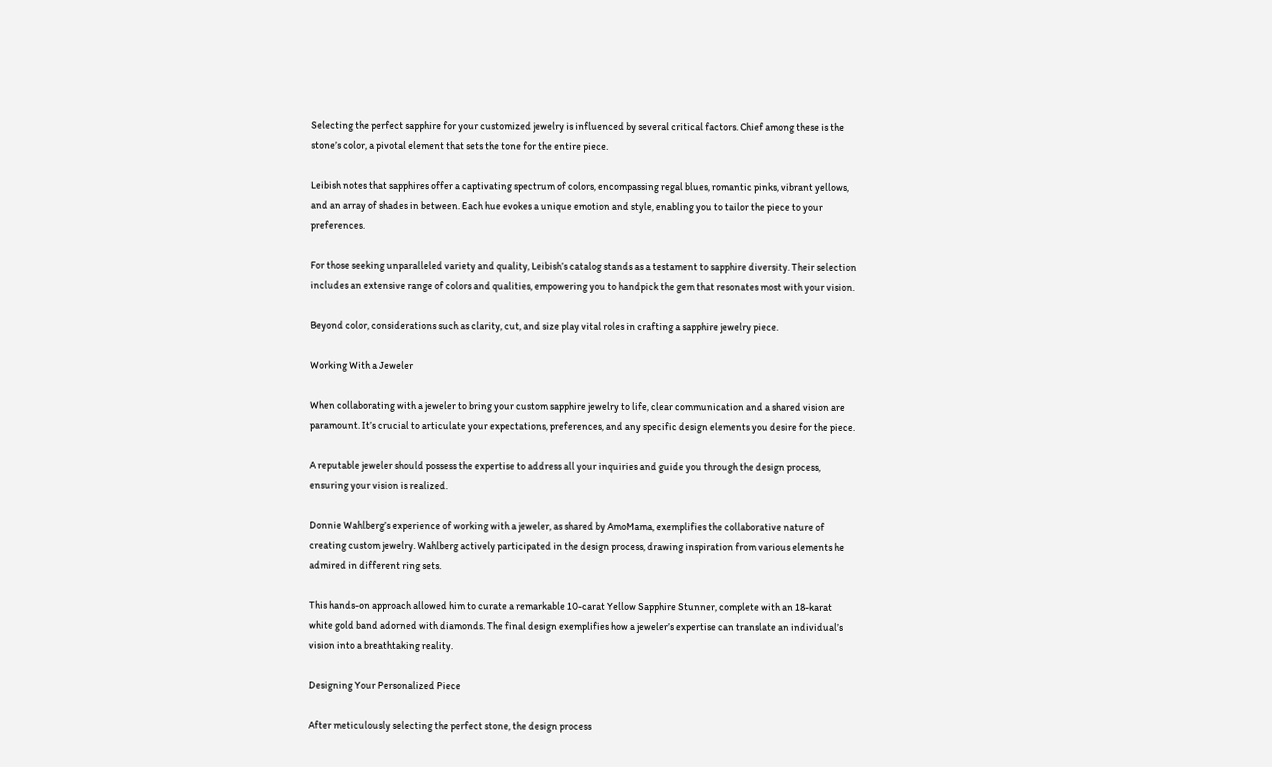Selecting the perfect sapphire for your customized jewelry is influenced by several critical factors. Chief among these is the stone’s color, a pivotal element that sets the tone for the entire piece.

Leibish notes that sapphires offer a captivating spectrum of colors, encompassing regal blues, romantic pinks, vibrant yellows, and an array of shades in between. Each hue evokes a unique emotion and style, enabling you to tailor the piece to your preferences.

For those seeking unparalleled variety and quality, Leibish’s catalog stands as a testament to sapphire diversity. Their selection includes an extensive range of colors and qualities, empowering you to handpick the gem that resonates most with your vision.

Beyond color, considerations such as clarity, cut, and size play vital roles in crafting a sapphire jewelry piece.

Working With a Jeweler

When collaborating with a jeweler to bring your custom sapphire jewelry to life, clear communication and a shared vision are paramount. It’s crucial to articulate your expectations, preferences, and any specific design elements you desire for the piece.

A reputable jeweler should possess the expertise to address all your inquiries and guide you through the design process, ensuring your vision is realized.

Donnie Wahlberg’s experience of working with a jeweler, as shared by AmoMama, exemplifies the collaborative nature of creating custom jewelry. Wahlberg actively participated in the design process, drawing inspiration from various elements he admired in different ring sets.

This hands-on approach allowed him to curate a remarkable 10-carat Yellow Sapphire Stunner, complete with an 18-karat white gold band adorned with diamonds. The final design exemplifies how a jeweler’s expertise can translate an individual’s vision into a breathtaking reality.

Designing Your Personalized Piece

After meticulously selecting the perfect stone, the design process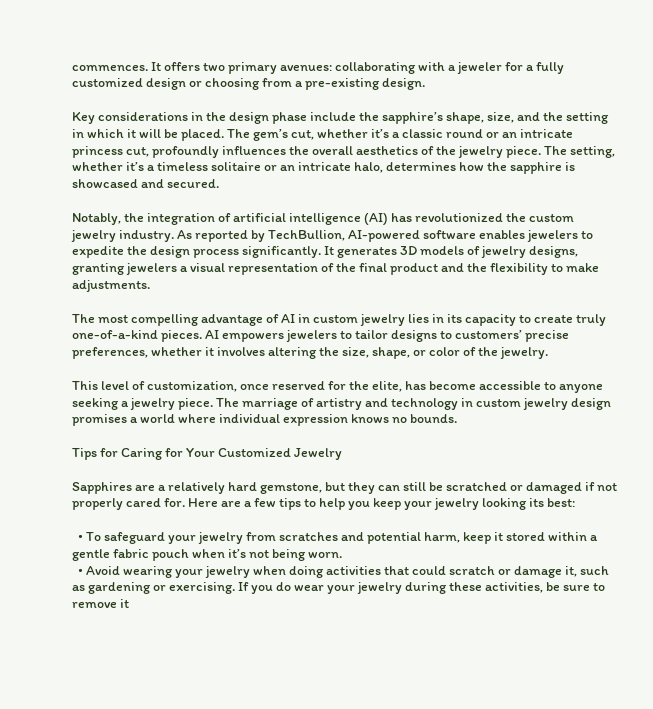commences. It offers two primary avenues: collaborating with a jeweler for a fully customized design or choosing from a pre-existing design.

Key considerations in the design phase include the sapphire’s shape, size, and the setting in which it will be placed. The gem’s cut, whether it’s a classic round or an intricate princess cut, profoundly influences the overall aesthetics of the jewelry piece. The setting, whether it’s a timeless solitaire or an intricate halo, determines how the sapphire is showcased and secured.

Notably, the integration of artificial intelligence (AI) has revolutionized the custom jewelry industry. As reported by TechBullion, AI-powered software enables jewelers to expedite the design process significantly. It generates 3D models of jewelry designs, granting jewelers a visual representation of the final product and the flexibility to make adjustments.

The most compelling advantage of AI in custom jewelry lies in its capacity to create truly one-of-a-kind pieces. AI empowers jewelers to tailor designs to customers’ precise preferences, whether it involves altering the size, shape, or color of the jewelry.

This level of customization, once reserved for the elite, has become accessible to anyone seeking a jewelry piece. The marriage of artistry and technology in custom jewelry design promises a world where individual expression knows no bounds.

Tips for Caring for Your Customized Jewelry

Sapphires are a relatively hard gemstone, but they can still be scratched or damaged if not properly cared for. Here are a few tips to help you keep your jewelry looking its best:

  • To safeguard your jewelry from scratches and potential harm, keep it stored within a gentle fabric pouch when it’s not being worn.
  • Avoid wearing your jewelry when doing activities that could scratch or damage it, such as gardening or exercising. If you do wear your jewelry during these activities, be sure to remove it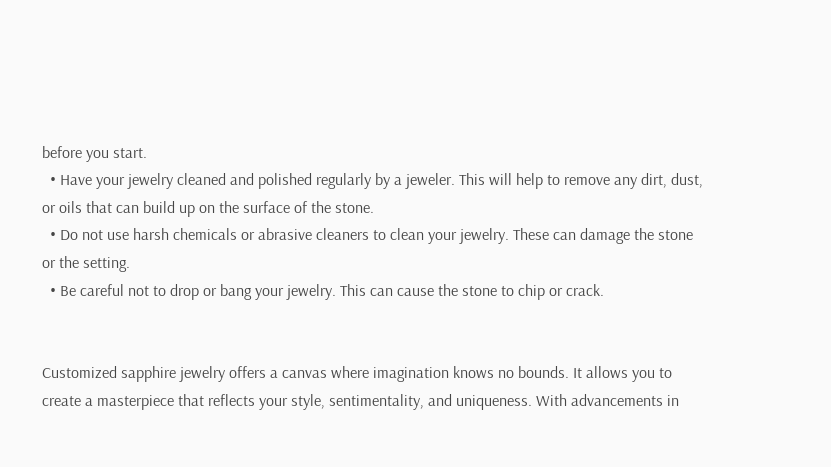before you start.
  • Have your jewelry cleaned and polished regularly by a jeweler. This will help to remove any dirt, dust, or oils that can build up on the surface of the stone.
  • Do not use harsh chemicals or abrasive cleaners to clean your jewelry. These can damage the stone or the setting.
  • Be careful not to drop or bang your jewelry. This can cause the stone to chip or crack.


Customized sapphire jewelry offers a canvas where imagination knows no bounds. It allows you to create a masterpiece that reflects your style, sentimentality, and uniqueness. With advancements in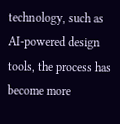technology, such as AI-powered design tools, the process has become more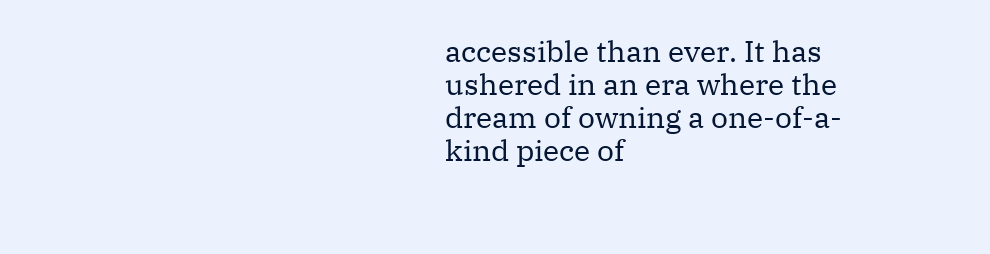accessible than ever. It has ushered in an era where the dream of owning a one-of-a-kind piece of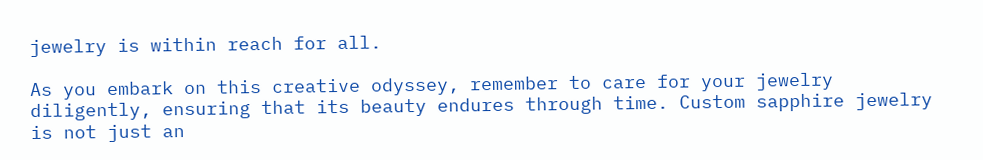jewelry is within reach for all.

As you embark on this creative odyssey, remember to care for your jewelry diligently, ensuring that its beauty endures through time. Custom sapphire jewelry is not just an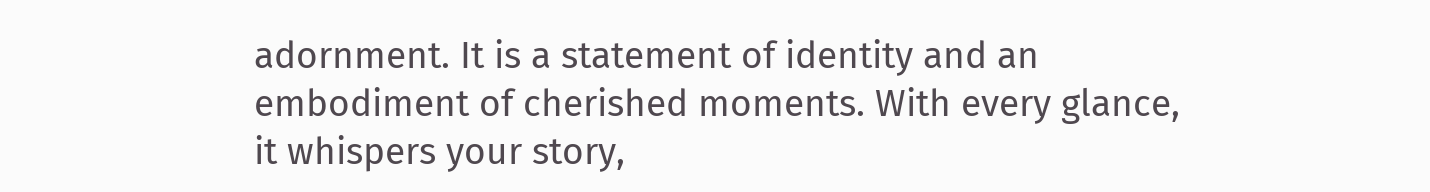adornment. It is a statement of identity and an embodiment of cherished moments. With every glance, it whispers your story,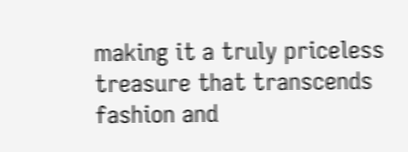making it a truly priceless treasure that transcends fashion and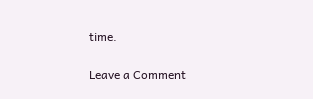time.

Leave a Comment